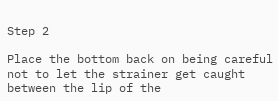Step 2

Place the bottom back on being careful not to let the strainer get caught between the lip of the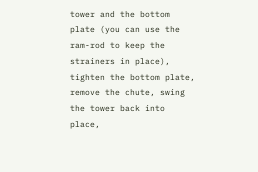tower and the bottom plate (you can use the ram-rod to keep the strainers in place), tighten the bottom plate, remove the chute, swing the tower back into place,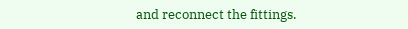and reconnect the fittings.